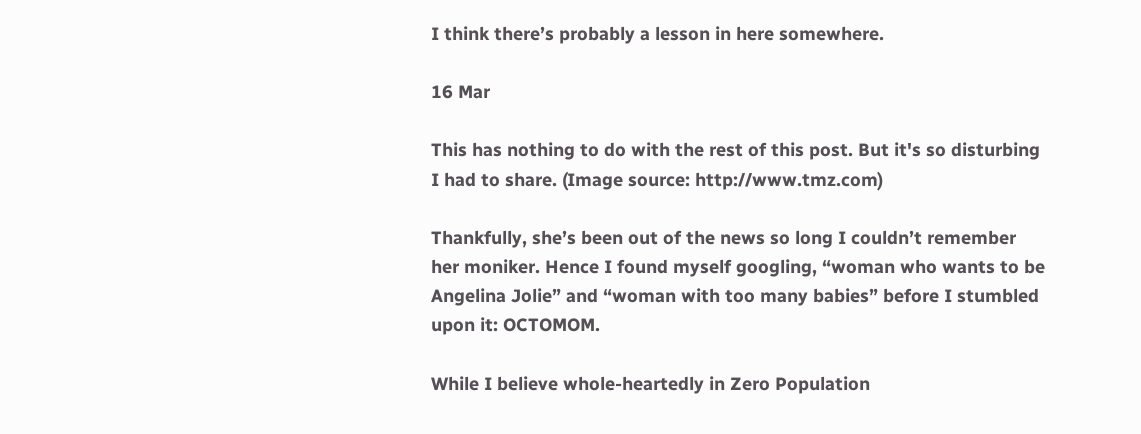I think there’s probably a lesson in here somewhere.

16 Mar

This has nothing to do with the rest of this post. But it's so disturbing I had to share. (Image source: http://www.tmz.com)

Thankfully, she’s been out of the news so long I couldn’t remember her moniker. Hence I found myself googling, “woman who wants to be Angelina Jolie” and “woman with too many babies” before I stumbled upon it: OCTOMOM.

While I believe whole-heartedly in Zero Population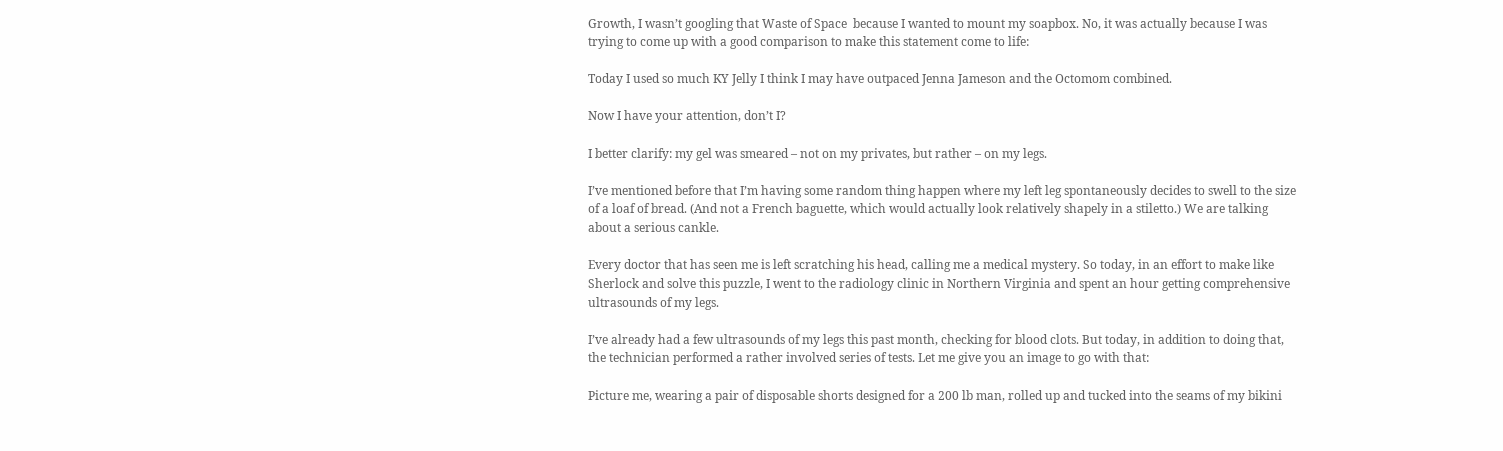Growth, I wasn’t googling that Waste of Space  because I wanted to mount my soapbox. No, it was actually because I was trying to come up with a good comparison to make this statement come to life:

Today I used so much KY Jelly I think I may have outpaced Jenna Jameson and the Octomom combined.

Now I have your attention, don’t I?

I better clarify: my gel was smeared – not on my privates, but rather – on my legs.

I’ve mentioned before that I’m having some random thing happen where my left leg spontaneously decides to swell to the size of a loaf of bread. (And not a French baguette, which would actually look relatively shapely in a stiletto.) We are talking about a serious cankle.

Every doctor that has seen me is left scratching his head, calling me a medical mystery. So today, in an effort to make like Sherlock and solve this puzzle, I went to the radiology clinic in Northern Virginia and spent an hour getting comprehensive ultrasounds of my legs.

I’ve already had a few ultrasounds of my legs this past month, checking for blood clots. But today, in addition to doing that, the technician performed a rather involved series of tests. Let me give you an image to go with that:

Picture me, wearing a pair of disposable shorts designed for a 200 lb man, rolled up and tucked into the seams of my bikini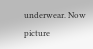underwear. Now picture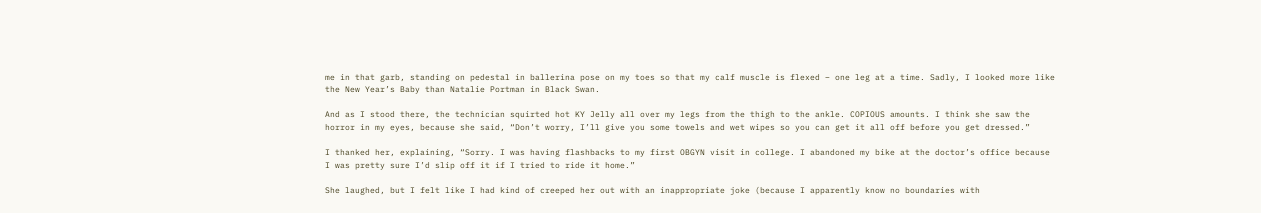me in that garb, standing on pedestal in ballerina pose on my toes so that my calf muscle is flexed – one leg at a time. Sadly, I looked more like the New Year’s Baby than Natalie Portman in Black Swan.

And as I stood there, the technician squirted hot KY Jelly all over my legs from the thigh to the ankle. COPIOUS amounts. I think she saw the horror in my eyes, because she said, “Don’t worry, I’ll give you some towels and wet wipes so you can get it all off before you get dressed.”

I thanked her, explaining, “Sorry. I was having flashbacks to my first OBGYN visit in college. I abandoned my bike at the doctor’s office because I was pretty sure I’d slip off it if I tried to ride it home.”

She laughed, but I felt like I had kind of creeped her out with an inappropriate joke (because I apparently know no boundaries with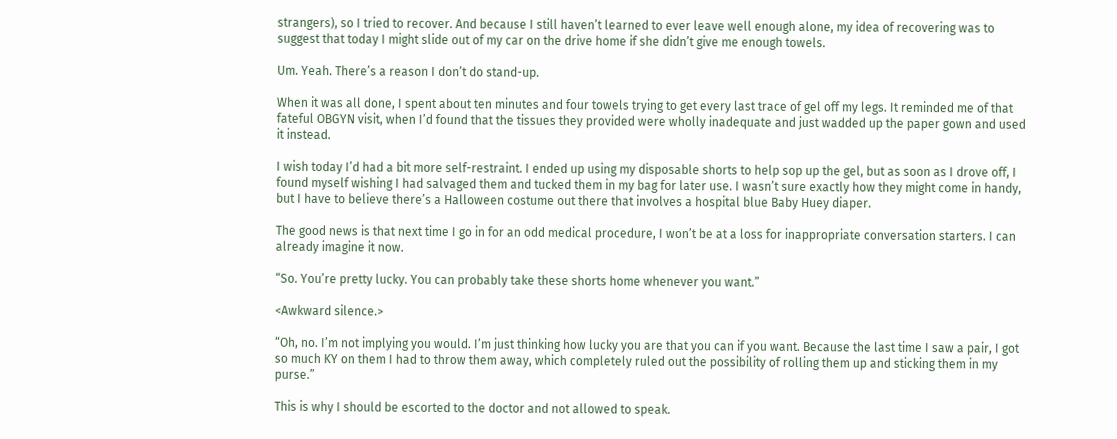strangers), so I tried to recover. And because I still haven’t learned to ever leave well enough alone, my idea of recovering was to suggest that today I might slide out of my car on the drive home if she didn’t give me enough towels.

Um. Yeah. There’s a reason I don’t do stand-up.

When it was all done, I spent about ten minutes and four towels trying to get every last trace of gel off my legs. It reminded me of that fateful OBGYN visit, when I’d found that the tissues they provided were wholly inadequate and just wadded up the paper gown and used it instead.

I wish today I’d had a bit more self-restraint. I ended up using my disposable shorts to help sop up the gel, but as soon as I drove off, I found myself wishing I had salvaged them and tucked them in my bag for later use. I wasn’t sure exactly how they might come in handy, but I have to believe there’s a Halloween costume out there that involves a hospital blue Baby Huey diaper.

The good news is that next time I go in for an odd medical procedure, I won’t be at a loss for inappropriate conversation starters. I can already imagine it now.

“So. You’re pretty lucky. You can probably take these shorts home whenever you want.”

<Awkward silence.>

“Oh, no. I’m not implying you would. I’m just thinking how lucky you are that you can if you want. Because the last time I saw a pair, I got so much KY on them I had to throw them away, which completely ruled out the possibility of rolling them up and sticking them in my purse.”

This is why I should be escorted to the doctor and not allowed to speak.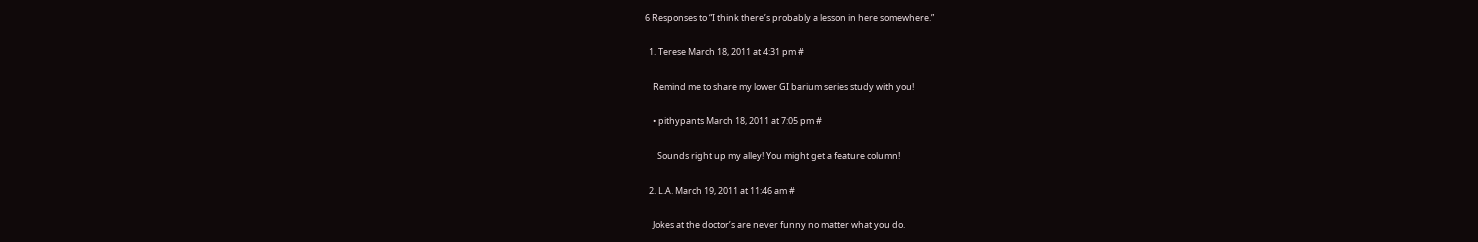6 Responses to “I think there’s probably a lesson in here somewhere.”

  1. Terese March 18, 2011 at 4:31 pm #

    Remind me to share my lower GI barium series study with you!

    • pithypants March 18, 2011 at 7:05 pm #

      Sounds right up my alley! You might get a feature column!

  2. L.A. March 19, 2011 at 11:46 am #

    Jokes at the doctor’s are never funny no matter what you do.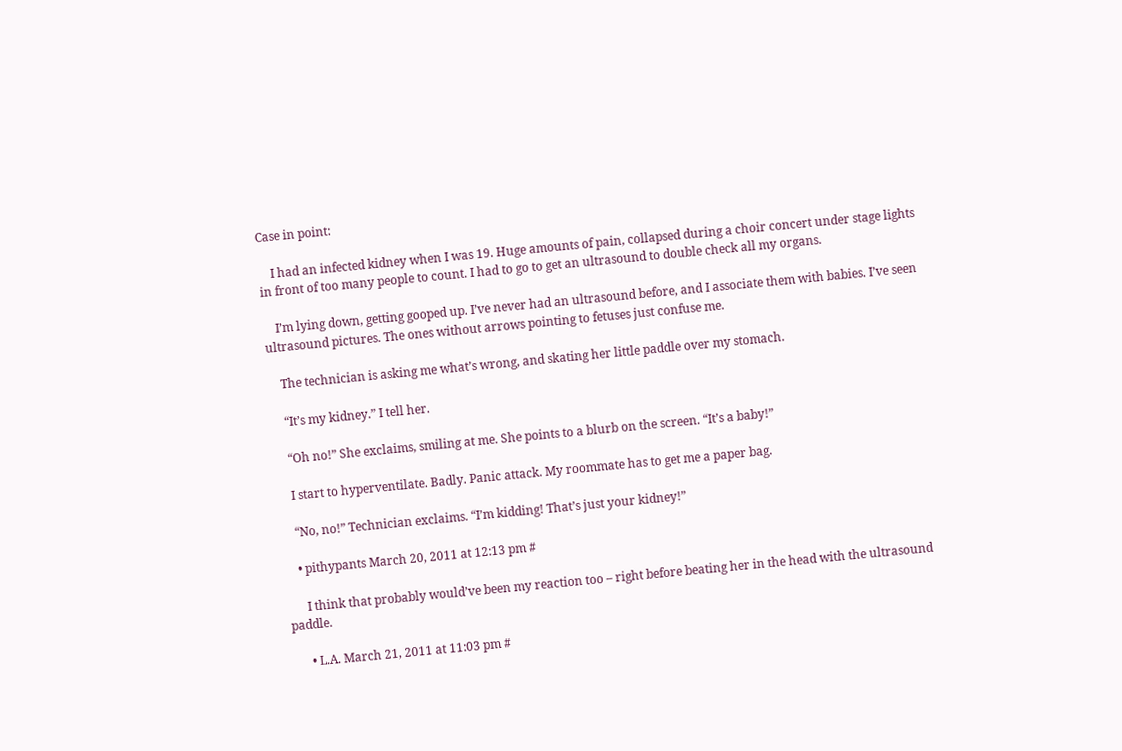Case in point:

    I had an infected kidney when I was 19. Huge amounts of pain, collapsed during a choir concert under stage lights in front of too many people to count. I had to go to get an ultrasound to double check all my organs.

    I’m lying down, getting gooped up. I’ve never had an ultrasound before, and I associate them with babies. I’ve seen ultrasound pictures. The ones without arrows pointing to fetuses just confuse me.

    The technician is asking me what’s wrong, and skating her little paddle over my stomach.

    “It’s my kidney.” I tell her.

    “Oh no!” She exclaims, smiling at me. She points to a blurb on the screen. “It’s a baby!”

    I start to hyperventilate. Badly. Panic attack. My roommate has to get me a paper bag.

    “No, no!” Technician exclaims. “I’m kidding! That’s just your kidney!”

    • pithypants March 20, 2011 at 12:13 pm #

      I think that probably would’ve been my reaction too – right before beating her in the head with the ultrasound paddle.

      • L.A. March 21, 2011 at 11:03 pm #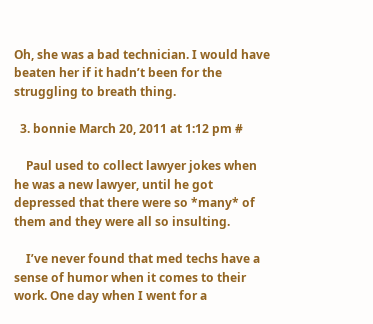Oh, she was a bad technician. I would have beaten her if it hadn’t been for the struggling to breath thing.

  3. bonnie March 20, 2011 at 1:12 pm #

    Paul used to collect lawyer jokes when he was a new lawyer, until he got depressed that there were so *many* of them and they were all so insulting.

    I’ve never found that med techs have a sense of humor when it comes to their work. One day when I went for a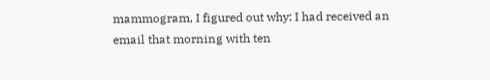mammogram, I figured out why: I had received an email that morning with ten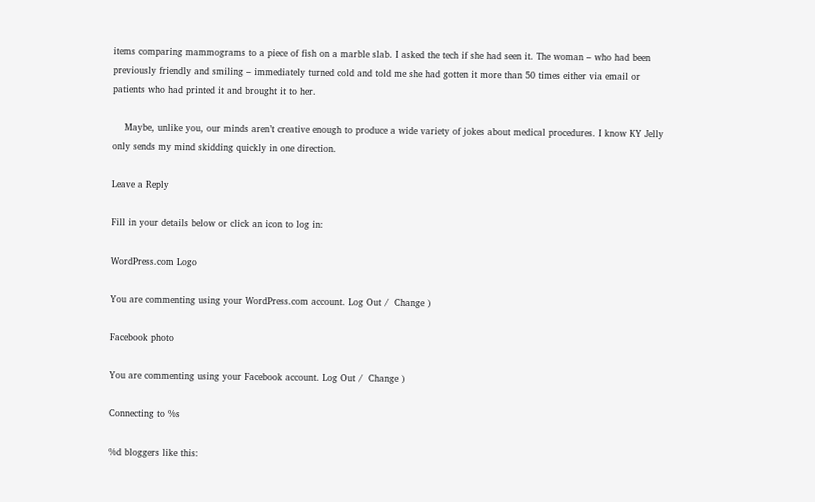items comparing mammograms to a piece of fish on a marble slab. I asked the tech if she had seen it. The woman – who had been previously friendly and smiling – immediately turned cold and told me she had gotten it more than 50 times either via email or patients who had printed it and brought it to her.

    Maybe, unlike you, our minds aren’t creative enough to produce a wide variety of jokes about medical procedures. I know KY Jelly only sends my mind skidding quickly in one direction.

Leave a Reply

Fill in your details below or click an icon to log in:

WordPress.com Logo

You are commenting using your WordPress.com account. Log Out /  Change )

Facebook photo

You are commenting using your Facebook account. Log Out /  Change )

Connecting to %s

%d bloggers like this: